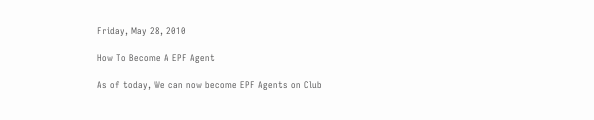Friday, May 28, 2010

How To Become A EPF Agent

As of today, We can now become EPF Agents on Club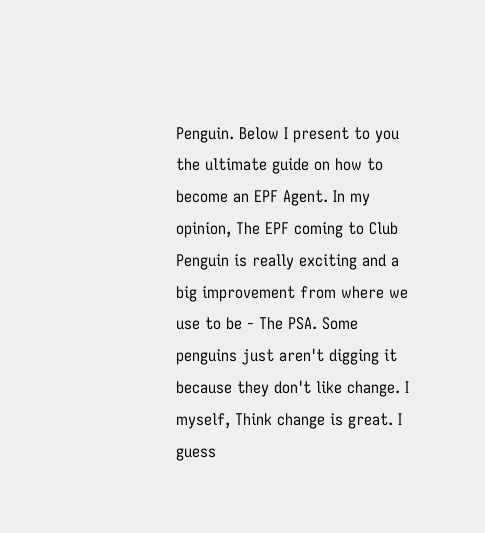Penguin. Below I present to you the ultimate guide on how to become an EPF Agent. In my opinion, The EPF coming to Club Penguin is really exciting and a big improvement from where we use to be - The PSA. Some penguins just aren't digging it because they don't like change. I myself, Think change is great. I guess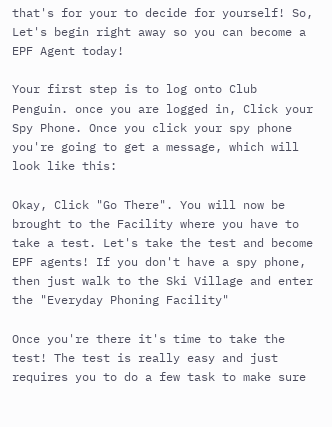that's for your to decide for yourself! So, Let's begin right away so you can become a EPF Agent today!

Your first step is to log onto Club Penguin. once you are logged in, Click your Spy Phone. Once you click your spy phone you're going to get a message, which will look like this:

Okay, Click "Go There". You will now be brought to the Facility where you have to take a test. Let's take the test and become EPF agents! If you don't have a spy phone, then just walk to the Ski Village and enter the "Everyday Phoning Facility"

Once you're there it's time to take the test! The test is really easy and just requires you to do a few task to make sure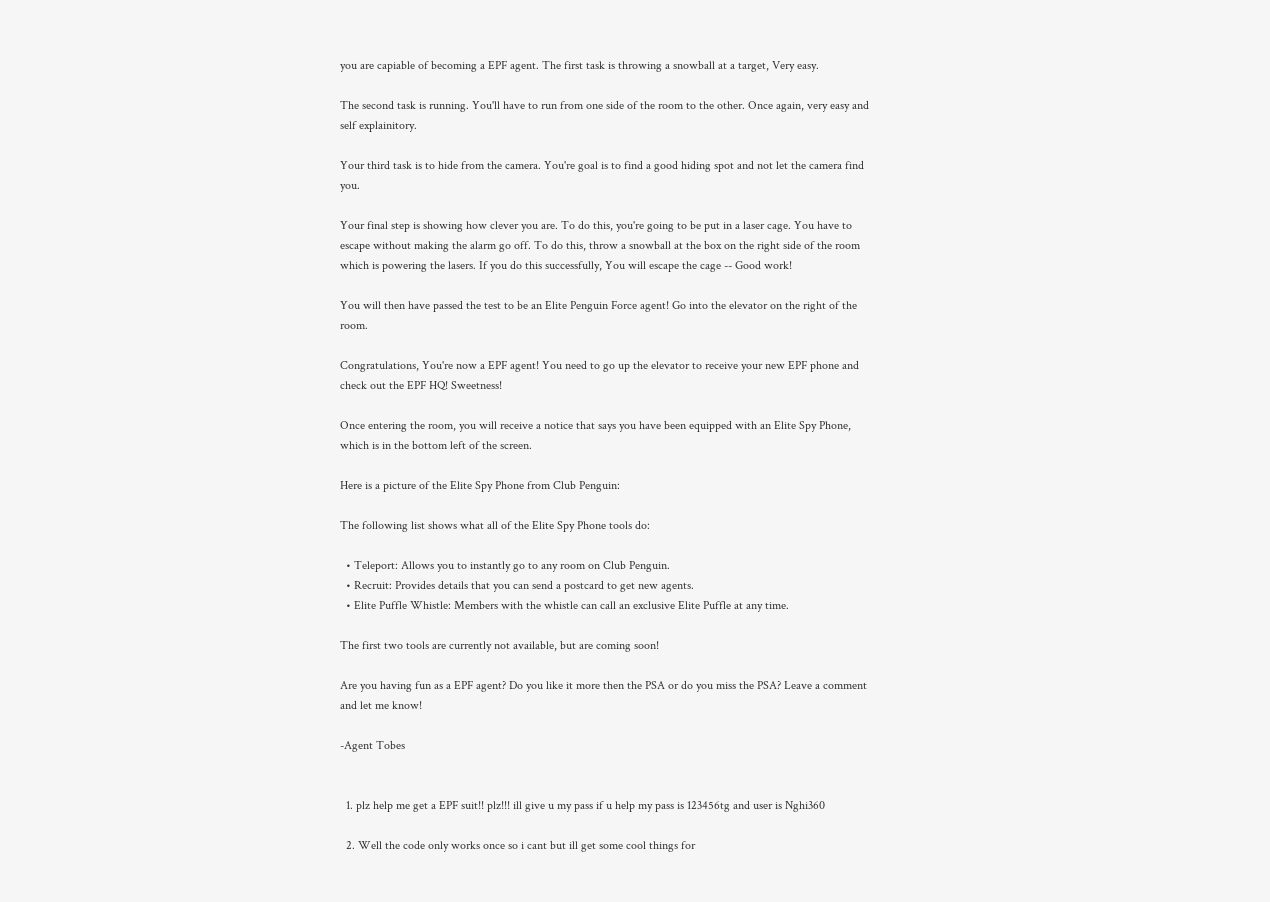you are capiable of becoming a EPF agent. The first task is throwing a snowball at a target, Very easy.

The second task is running. You'll have to run from one side of the room to the other. Once again, very easy and self explainitory.

Your third task is to hide from the camera. You're goal is to find a good hiding spot and not let the camera find you.

Your final step is showing how clever you are. To do this, you're going to be put in a laser cage. You have to escape without making the alarm go off. To do this, throw a snowball at the box on the right side of the room which is powering the lasers. If you do this successfully, You will escape the cage -- Good work!

You will then have passed the test to be an Elite Penguin Force agent! Go into the elevator on the right of the room.

Congratulations, You're now a EPF agent! You need to go up the elevator to receive your new EPF phone and check out the EPF HQ! Sweetness!

Once entering the room, you will receive a notice that says you have been equipped with an Elite Spy Phone, which is in the bottom left of the screen.

Here is a picture of the Elite Spy Phone from Club Penguin:

The following list shows what all of the Elite Spy Phone tools do:

  • Teleport: Allows you to instantly go to any room on Club Penguin.
  • Recruit: Provides details that you can send a postcard to get new agents.
  • Elite Puffle Whistle: Members with the whistle can call an exclusive Elite Puffle at any time.

The first two tools are currently not available, but are coming soon!

Are you having fun as a EPF agent? Do you like it more then the PSA or do you miss the PSA? Leave a comment and let me know!

-Agent Tobes


  1. plz help me get a EPF suit!! plz!!! ill give u my pass if u help my pass is 123456tg and user is Nghi360

  2. Well the code only works once so i cant but ill get some cool things for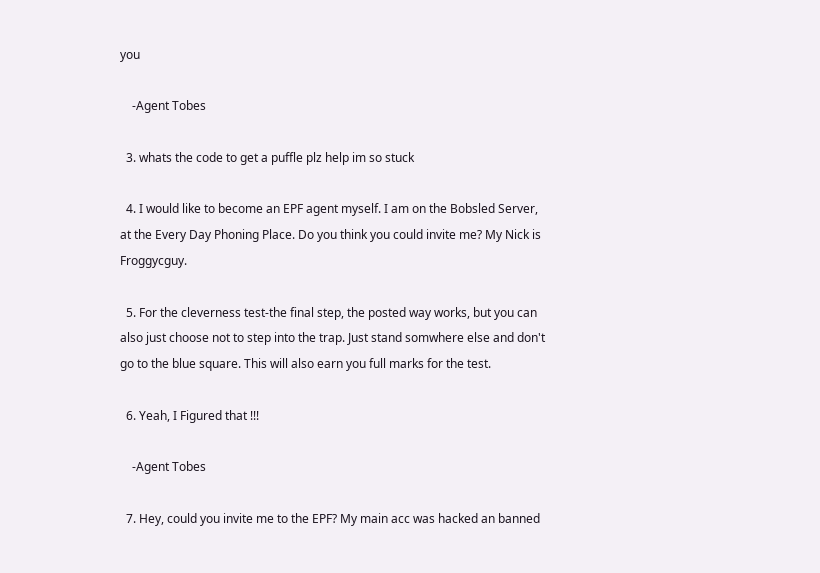you

    -Agent Tobes

  3. whats the code to get a puffle plz help im so stuck

  4. I would like to become an EPF agent myself. I am on the Bobsled Server, at the Every Day Phoning Place. Do you think you could invite me? My Nick is Froggycguy.

  5. For the cleverness test-the final step, the posted way works, but you can also just choose not to step into the trap. Just stand somwhere else and don't go to the blue square. This will also earn you full marks for the test.

  6. Yeah, I Figured that !!!

    -Agent Tobes

  7. Hey, could you invite me to the EPF? My main acc was hacked an banned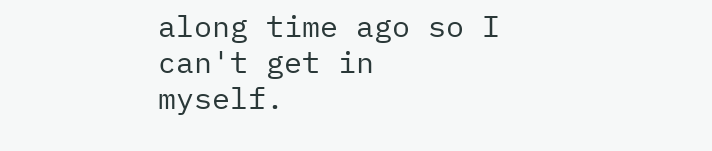along time ago so I can't get in myself.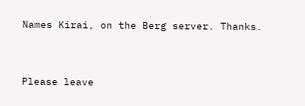Names Kirai, on the Berg server. Thanks.


Please leave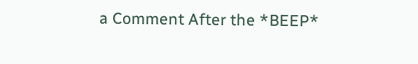a Comment After the *BEEP*